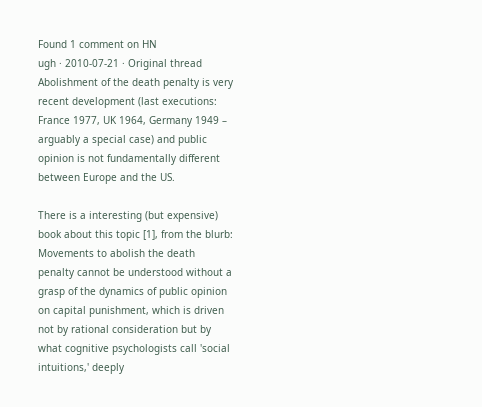Found 1 comment on HN
ugh · 2010-07-21 · Original thread
Abolishment of the death penalty is very recent development (last executions: France 1977, UK 1964, Germany 1949 – arguably a special case) and public opinion is not fundamentally different between Europe and the US.

There is a interesting (but expensive) book about this topic [1], from the blurb: Movements to abolish the death penalty cannot be understood without a grasp of the dynamics of public opinion on capital punishment, which is driven not by rational consideration but by what cognitive psychologists call 'social intuitions,' deeply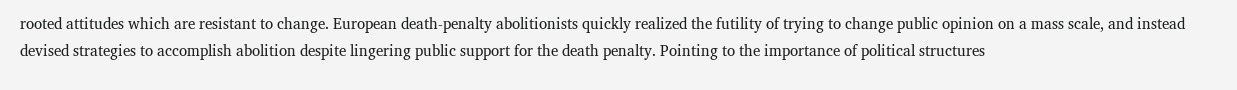rooted attitudes which are resistant to change. European death-penalty abolitionists quickly realized the futility of trying to change public opinion on a mass scale, and instead devised strategies to accomplish abolition despite lingering public support for the death penalty. Pointing to the importance of political structures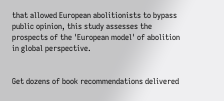that allowed European abolitionists to bypass public opinion, this study assesses the prospects of the 'European model' of abolition in global perspective.


Get dozens of book recommendations delivered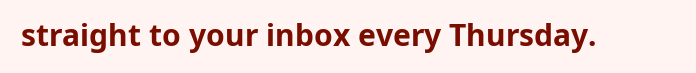straight to your inbox every Thursday.